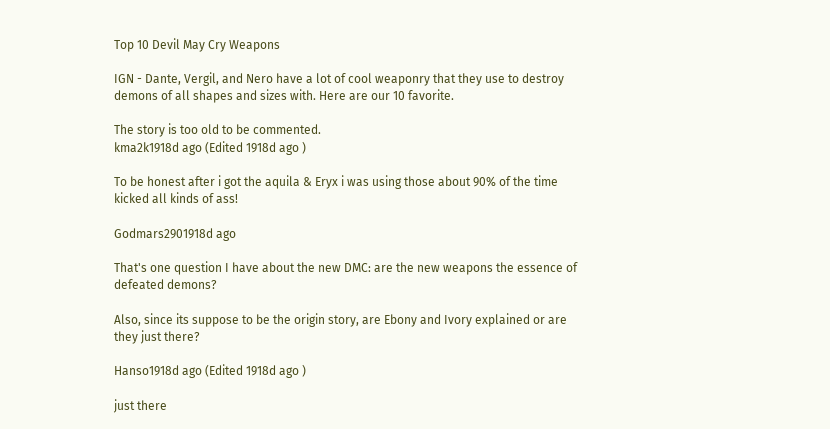Top 10 Devil May Cry Weapons

IGN - Dante, Vergil, and Nero have a lot of cool weaponry that they use to destroy demons of all shapes and sizes with. Here are our 10 favorite.

The story is too old to be commented.
kma2k1918d ago (Edited 1918d ago )

To be honest after i got the aquila & Eryx i was using those about 90% of the time kicked all kinds of ass!

Godmars2901918d ago

That's one question I have about the new DMC: are the new weapons the essence of defeated demons?

Also, since its suppose to be the origin story, are Ebony and Ivory explained or are they just there?

Hanso1918d ago (Edited 1918d ago )

just there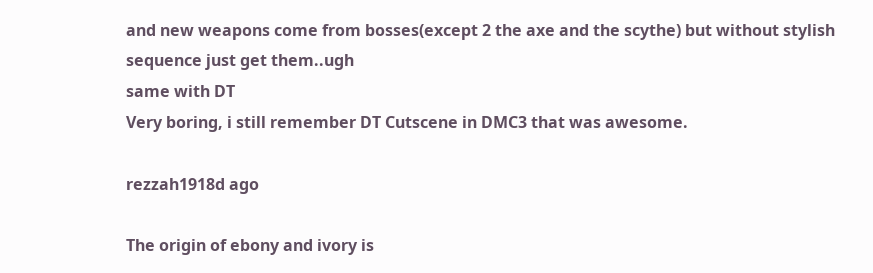and new weapons come from bosses(except 2 the axe and the scythe) but without stylish sequence just get them..ugh
same with DT
Very boring, i still remember DT Cutscene in DMC3 that was awesome.

rezzah1918d ago

The origin of ebony and ivory is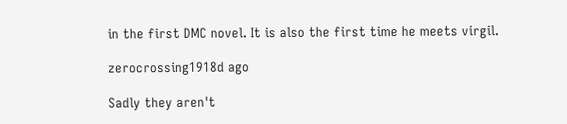in the first DMC novel. It is also the first time he meets virgil.

zerocrossing1918d ago

Sadly they aren't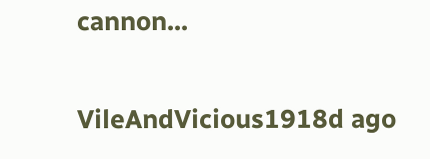cannon...

VileAndVicious1918d ago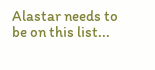Alastar needs to be on this list...